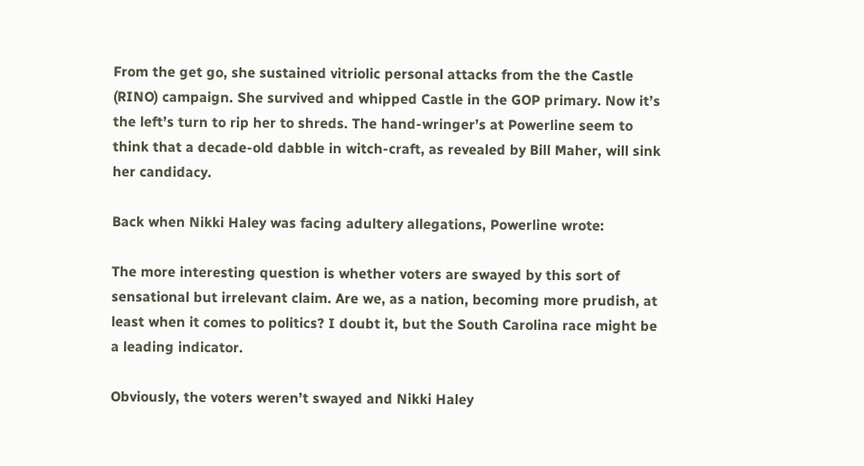From the get go, she sustained vitriolic personal attacks from the the Castle (RINO) campaign. She survived and whipped Castle in the GOP primary. Now it’s the left’s turn to rip her to shreds. The hand-wringer’s at Powerline seem to think that a decade-old dabble in witch-craft, as revealed by Bill Maher, will sink her candidacy.

Back when Nikki Haley was facing adultery allegations, Powerline wrote:

The more interesting question is whether voters are swayed by this sort of sensational but irrelevant claim. Are we, as a nation, becoming more prudish, at least when it comes to politics? I doubt it, but the South Carolina race might be a leading indicator.

Obviously, the voters weren’t swayed and Nikki Haley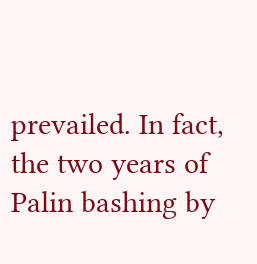prevailed. In fact, the two years of Palin bashing by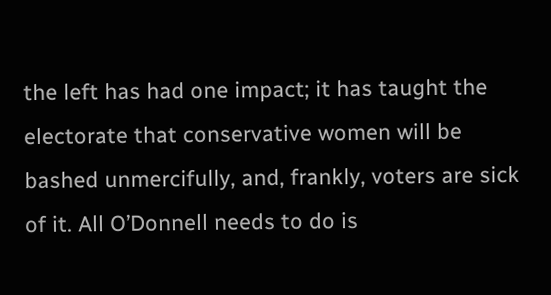the left has had one impact; it has taught the electorate that conservative women will be bashed unmercifully, and, frankly, voters are sick of it. All O’Donnell needs to do is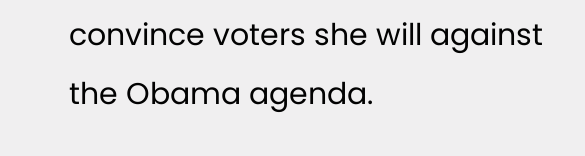convince voters she will against the Obama agenda.